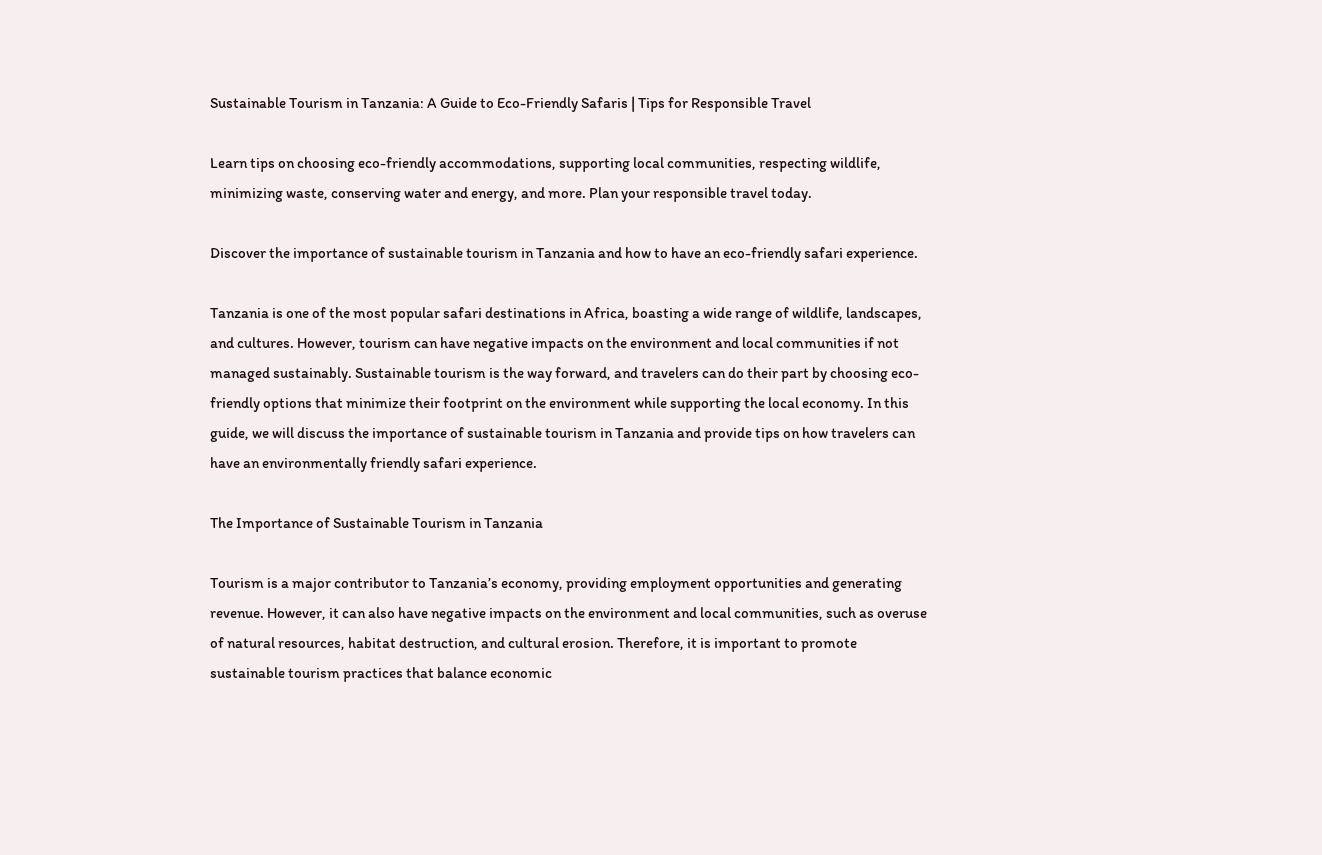Sustainable Tourism in Tanzania: A Guide to Eco-Friendly Safaris | Tips for Responsible Travel

Learn tips on choosing eco-friendly accommodations, supporting local communities, respecting wildlife, minimizing waste, conserving water and energy, and more. Plan your responsible travel today.

Discover the importance of sustainable tourism in Tanzania and how to have an eco-friendly safari experience.

Tanzania is one of the most popular safari destinations in Africa, boasting a wide range of wildlife, landscapes, and cultures. However, tourism can have negative impacts on the environment and local communities if not managed sustainably. Sustainable tourism is the way forward, and travelers can do their part by choosing eco-friendly options that minimize their footprint on the environment while supporting the local economy. In this guide, we will discuss the importance of sustainable tourism in Tanzania and provide tips on how travelers can have an environmentally friendly safari experience.

The Importance of Sustainable Tourism in Tanzania

Tourism is a major contributor to Tanzania’s economy, providing employment opportunities and generating revenue. However, it can also have negative impacts on the environment and local communities, such as overuse of natural resources, habitat destruction, and cultural erosion. Therefore, it is important to promote sustainable tourism practices that balance economic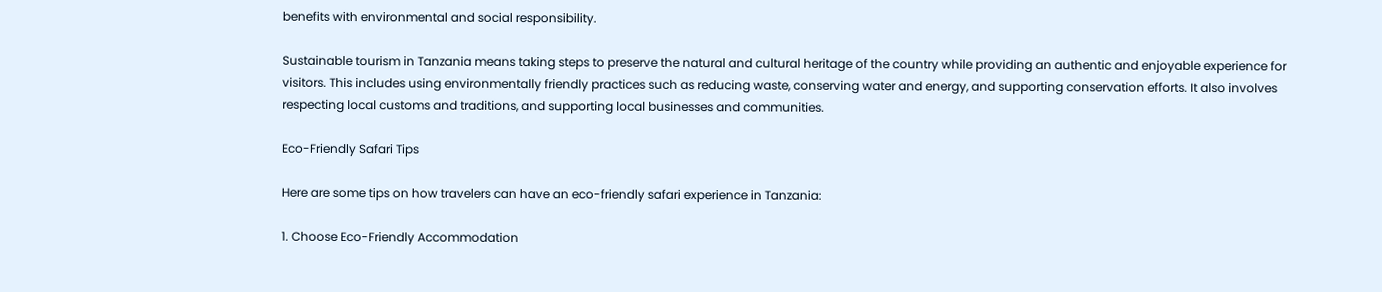benefits with environmental and social responsibility.

Sustainable tourism in Tanzania means taking steps to preserve the natural and cultural heritage of the country while providing an authentic and enjoyable experience for visitors. This includes using environmentally friendly practices such as reducing waste, conserving water and energy, and supporting conservation efforts. It also involves respecting local customs and traditions, and supporting local businesses and communities.

Eco-Friendly Safari Tips

Here are some tips on how travelers can have an eco-friendly safari experience in Tanzania:

1. Choose Eco-Friendly Accommodation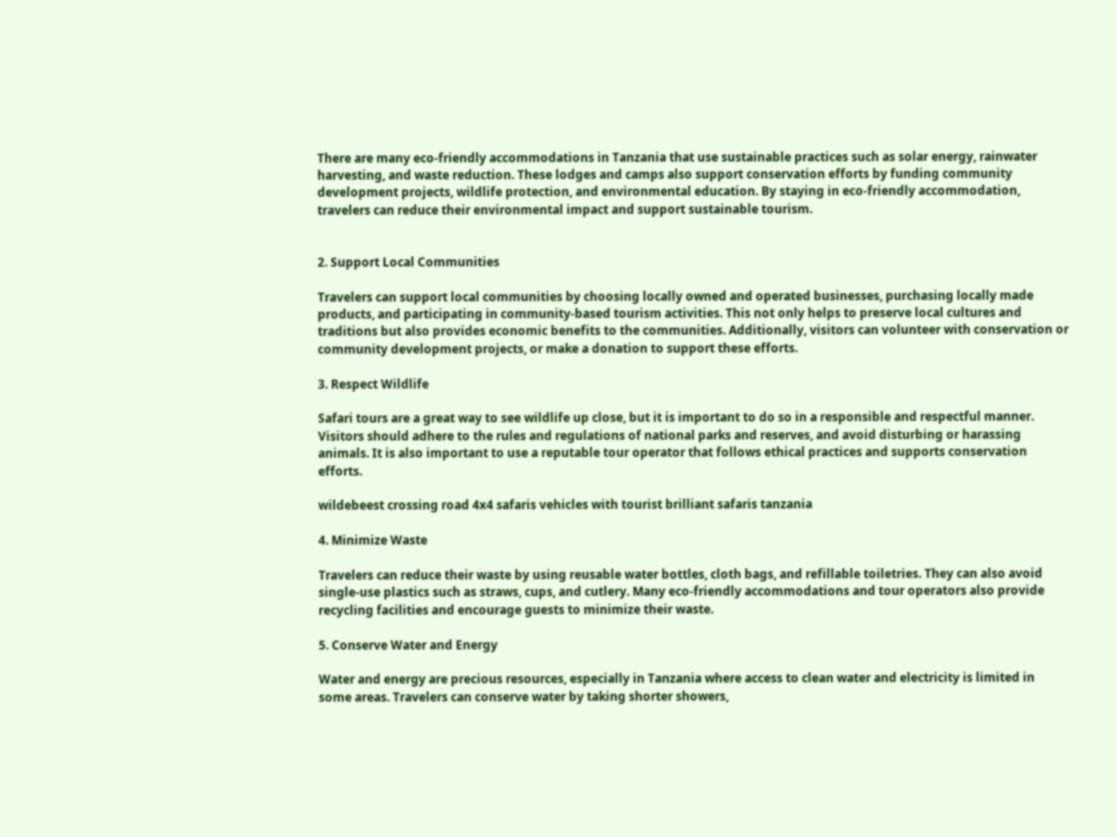There are many eco-friendly accommodations in Tanzania that use sustainable practices such as solar energy, rainwater harvesting, and waste reduction. These lodges and camps also support conservation efforts by funding community development projects, wildlife protection, and environmental education. By staying in eco-friendly accommodation, travelers can reduce their environmental impact and support sustainable tourism.


2. Support Local Communities

Travelers can support local communities by choosing locally owned and operated businesses, purchasing locally made products, and participating in community-based tourism activities. This not only helps to preserve local cultures and traditions but also provides economic benefits to the communities. Additionally, visitors can volunteer with conservation or community development projects, or make a donation to support these efforts.

3. Respect Wildlife

Safari tours are a great way to see wildlife up close, but it is important to do so in a responsible and respectful manner. Visitors should adhere to the rules and regulations of national parks and reserves, and avoid disturbing or harassing animals. It is also important to use a reputable tour operator that follows ethical practices and supports conservation efforts.

wildebeest crossing road 4x4 safaris vehicles with tourist brilliant safaris tanzania

4. Minimize Waste

Travelers can reduce their waste by using reusable water bottles, cloth bags, and refillable toiletries. They can also avoid single-use plastics such as straws, cups, and cutlery. Many eco-friendly accommodations and tour operators also provide recycling facilities and encourage guests to minimize their waste.

5. Conserve Water and Energy

Water and energy are precious resources, especially in Tanzania where access to clean water and electricity is limited in some areas. Travelers can conserve water by taking shorter showers,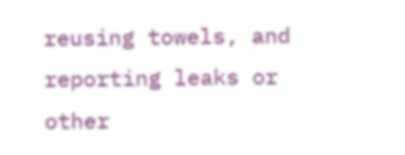reusing towels, and reporting leaks or other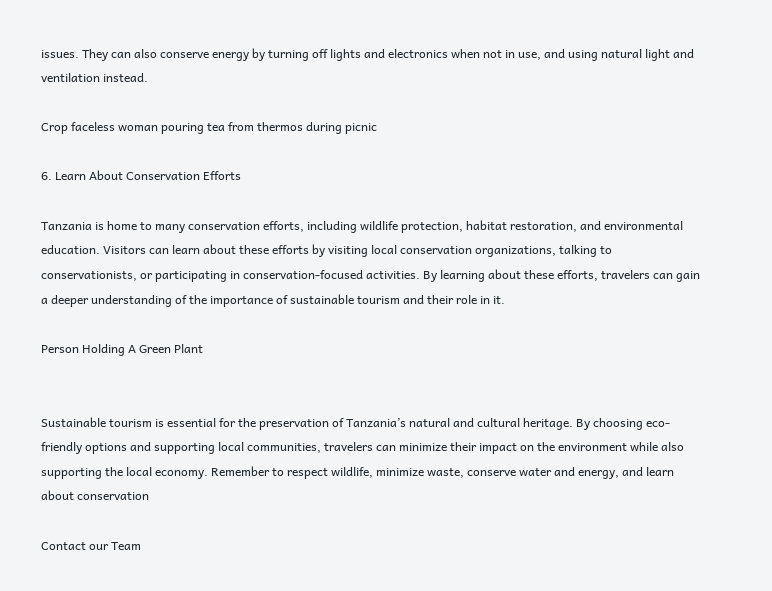issues. They can also conserve energy by turning off lights and electronics when not in use, and using natural light and ventilation instead.

Crop faceless woman pouring tea from thermos during picnic

6. Learn About Conservation Efforts

Tanzania is home to many conservation efforts, including wildlife protection, habitat restoration, and environmental education. Visitors can learn about these efforts by visiting local conservation organizations, talking to conservationists, or participating in conservation-focused activities. By learning about these efforts, travelers can gain a deeper understanding of the importance of sustainable tourism and their role in it.

Person Holding A Green Plant


Sustainable tourism is essential for the preservation of Tanzania’s natural and cultural heritage. By choosing eco-friendly options and supporting local communities, travelers can minimize their impact on the environment while also supporting the local economy. Remember to respect wildlife, minimize waste, conserve water and energy, and learn about conservation

Contact our Team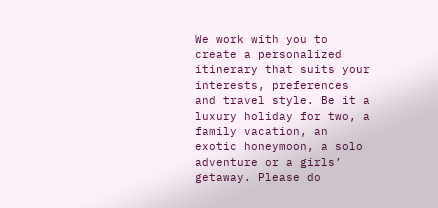We work with you to create a personalized itinerary that suits your interests, preferences and travel style. Be it a luxury holiday for two, a family vacation, an exotic honeymoon, a solo adventure or a girls’ getaway. Please do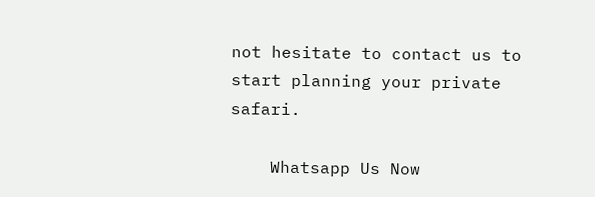not hesitate to contact us to start planning your private safari.

    Whatsapp Us Now